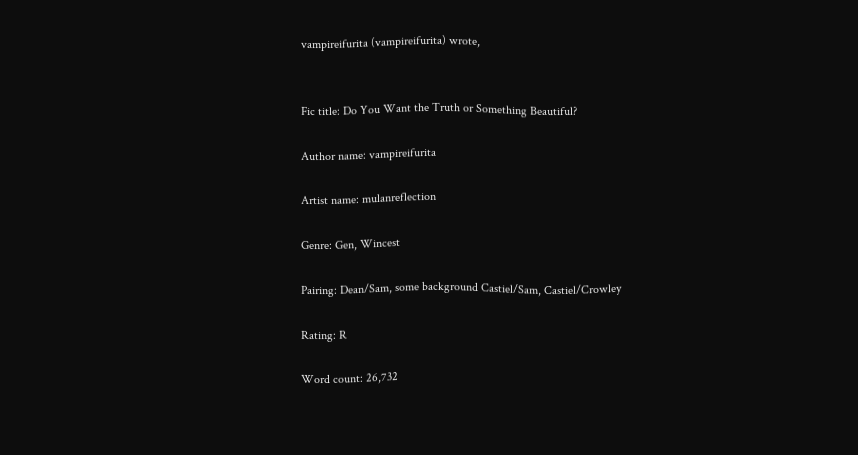vampireifurita (vampireifurita) wrote,


Fic title: Do You Want the Truth or Something Beautiful?

Author name: vampireifurita

Artist name: mulanreflection

Genre: Gen, Wincest

Pairing: Dean/Sam, some background Castiel/Sam, Castiel/Crowley

Rating: R

Word count: 26,732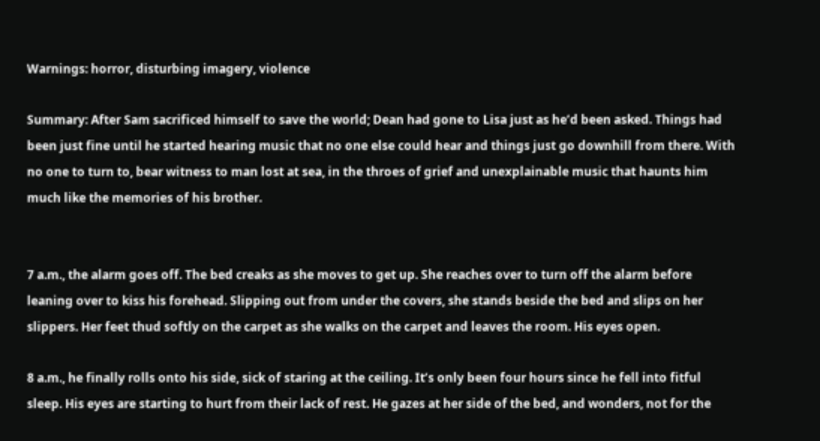Warnings: horror, disturbing imagery, violence

Summary: After Sam sacrificed himself to save the world; Dean had gone to Lisa just as he’d been asked. Things had been just fine until he started hearing music that no one else could hear and things just go downhill from there. With no one to turn to, bear witness to man lost at sea, in the throes of grief and unexplainable music that haunts him much like the memories of his brother.


7 a.m., the alarm goes off. The bed creaks as she moves to get up. She reaches over to turn off the alarm before leaning over to kiss his forehead. Slipping out from under the covers, she stands beside the bed and slips on her slippers. Her feet thud softly on the carpet as she walks on the carpet and leaves the room. His eyes open.

8 a.m., he finally rolls onto his side, sick of staring at the ceiling. It’s only been four hours since he fell into fitful sleep. His eyes are starting to hurt from their lack of rest. He gazes at her side of the bed, and wonders, not for the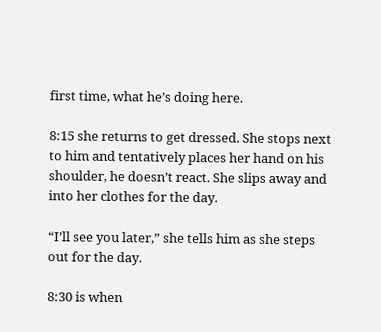first time, what he’s doing here.

8:15 she returns to get dressed. She stops next to him and tentatively places her hand on his shoulder, he doesn’t react. She slips away and into her clothes for the day.

“I’ll see you later,” she tells him as she steps out for the day.

8:30 is when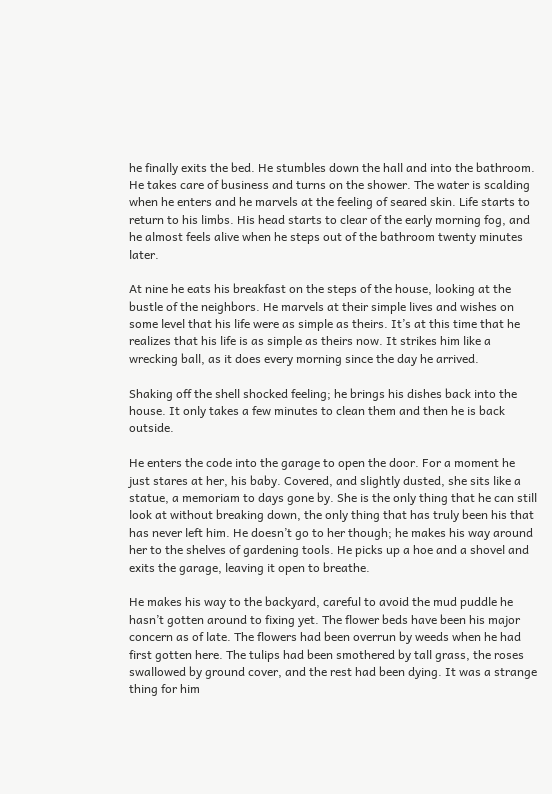he finally exits the bed. He stumbles down the hall and into the bathroom. He takes care of business and turns on the shower. The water is scalding when he enters and he marvels at the feeling of seared skin. Life starts to return to his limbs. His head starts to clear of the early morning fog, and he almost feels alive when he steps out of the bathroom twenty minutes later.

At nine he eats his breakfast on the steps of the house, looking at the bustle of the neighbors. He marvels at their simple lives and wishes on some level that his life were as simple as theirs. It’s at this time that he realizes that his life is as simple as theirs now. It strikes him like a wrecking ball, as it does every morning since the day he arrived.

Shaking off the shell shocked feeling; he brings his dishes back into the house. It only takes a few minutes to clean them and then he is back outside.

He enters the code into the garage to open the door. For a moment he just stares at her, his baby. Covered, and slightly dusted, she sits like a statue, a memoriam to days gone by. She is the only thing that he can still look at without breaking down, the only thing that has truly been his that has never left him. He doesn’t go to her though; he makes his way around her to the shelves of gardening tools. He picks up a hoe and a shovel and exits the garage, leaving it open to breathe.

He makes his way to the backyard, careful to avoid the mud puddle he hasn’t gotten around to fixing yet. The flower beds have been his major concern as of late. The flowers had been overrun by weeds when he had first gotten here. The tulips had been smothered by tall grass, the roses swallowed by ground cover, and the rest had been dying. It was a strange thing for him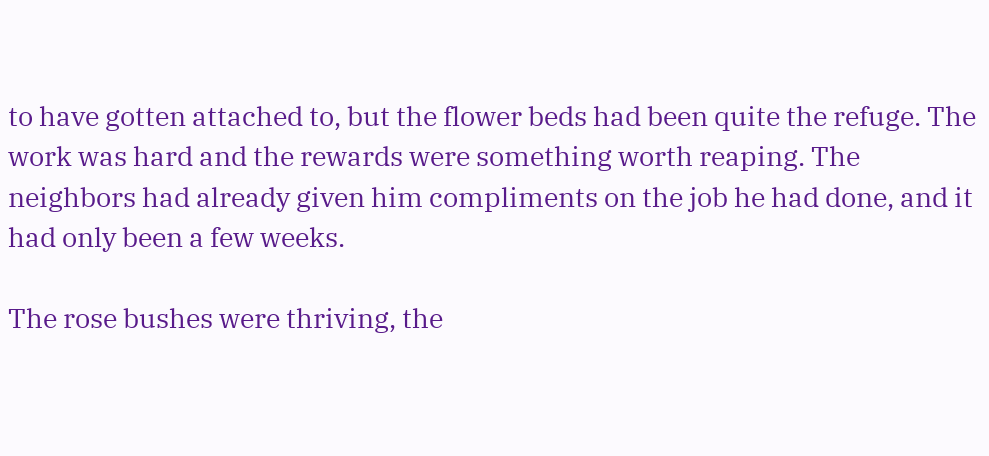to have gotten attached to, but the flower beds had been quite the refuge. The work was hard and the rewards were something worth reaping. The neighbors had already given him compliments on the job he had done, and it had only been a few weeks.

The rose bushes were thriving, the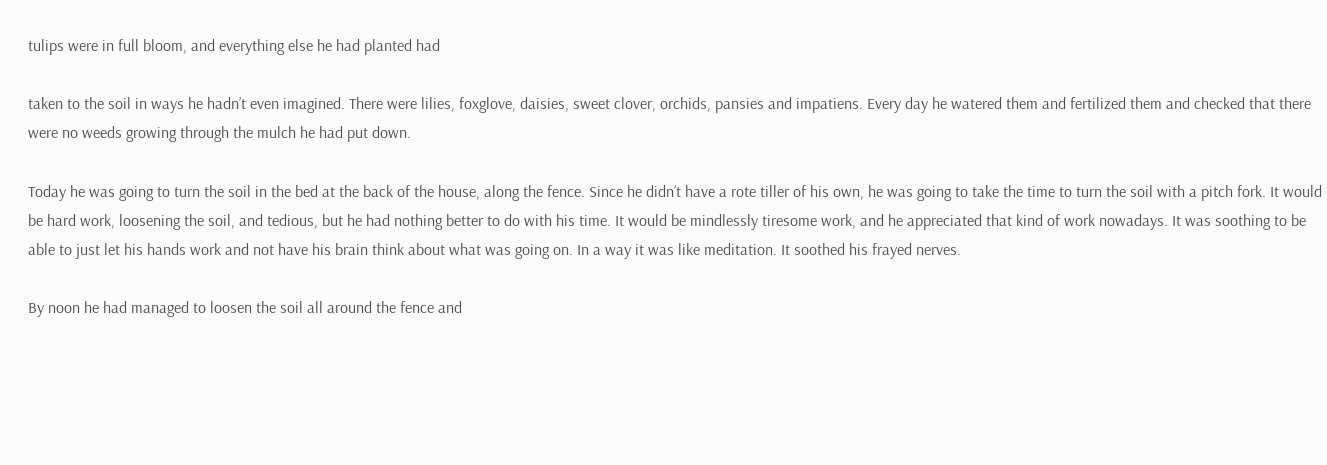tulips were in full bloom, and everything else he had planted had

taken to the soil in ways he hadn’t even imagined. There were lilies, foxglove, daisies, sweet clover, orchids, pansies and impatiens. Every day he watered them and fertilized them and checked that there were no weeds growing through the mulch he had put down.

Today he was going to turn the soil in the bed at the back of the house, along the fence. Since he didn’t have a rote tiller of his own, he was going to take the time to turn the soil with a pitch fork. It would be hard work, loosening the soil, and tedious, but he had nothing better to do with his time. It would be mindlessly tiresome work, and he appreciated that kind of work nowadays. It was soothing to be able to just let his hands work and not have his brain think about what was going on. In a way it was like meditation. It soothed his frayed nerves.

By noon he had managed to loosen the soil all around the fence and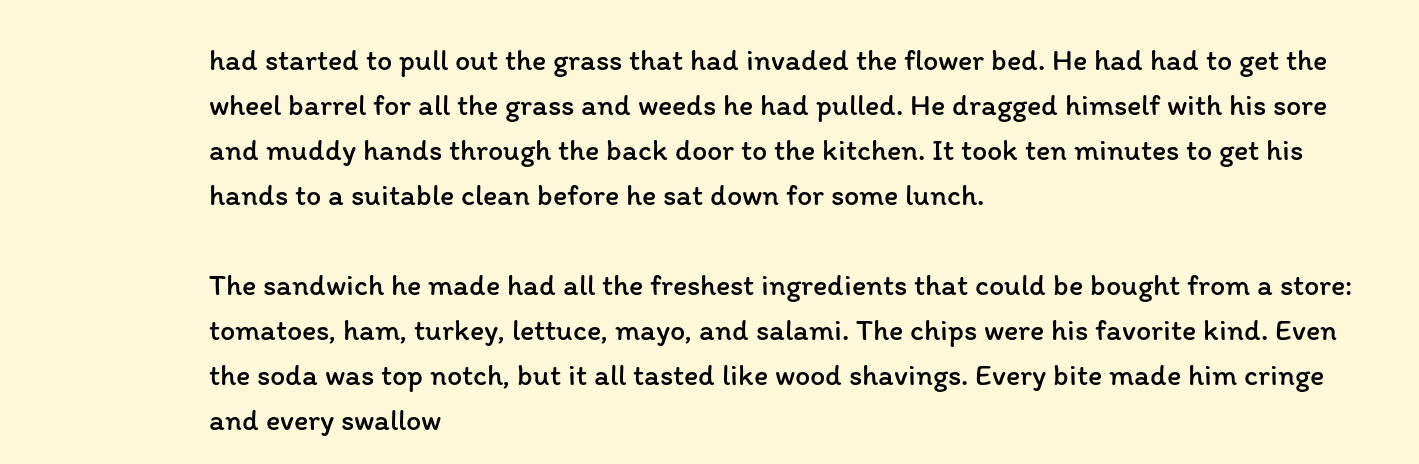had started to pull out the grass that had invaded the flower bed. He had had to get the wheel barrel for all the grass and weeds he had pulled. He dragged himself with his sore and muddy hands through the back door to the kitchen. It took ten minutes to get his hands to a suitable clean before he sat down for some lunch.

The sandwich he made had all the freshest ingredients that could be bought from a store: tomatoes, ham, turkey, lettuce, mayo, and salami. The chips were his favorite kind. Even the soda was top notch, but it all tasted like wood shavings. Every bite made him cringe and every swallow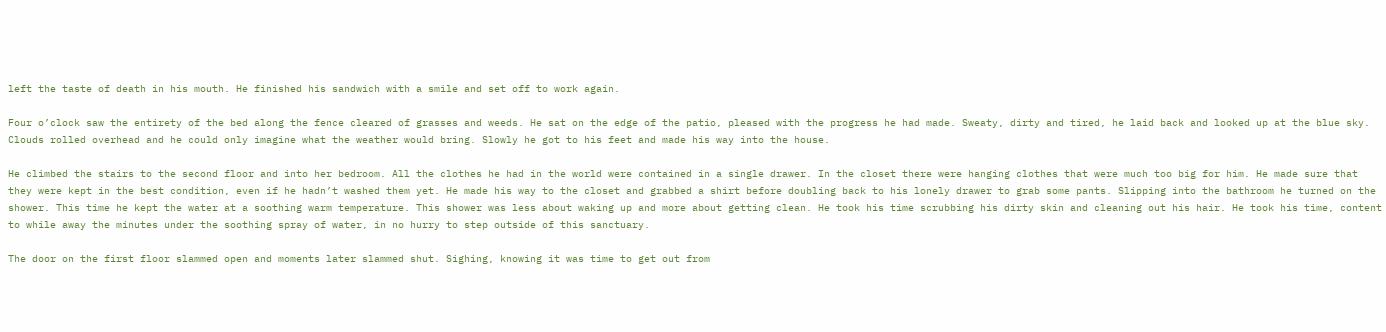left the taste of death in his mouth. He finished his sandwich with a smile and set off to work again.

Four o’clock saw the entirety of the bed along the fence cleared of grasses and weeds. He sat on the edge of the patio, pleased with the progress he had made. Sweaty, dirty and tired, he laid back and looked up at the blue sky. Clouds rolled overhead and he could only imagine what the weather would bring. Slowly he got to his feet and made his way into the house.

He climbed the stairs to the second floor and into her bedroom. All the clothes he had in the world were contained in a single drawer. In the closet there were hanging clothes that were much too big for him. He made sure that they were kept in the best condition, even if he hadn’t washed them yet. He made his way to the closet and grabbed a shirt before doubling back to his lonely drawer to grab some pants. Slipping into the bathroom he turned on the shower. This time he kept the water at a soothing warm temperature. This shower was less about waking up and more about getting clean. He took his time scrubbing his dirty skin and cleaning out his hair. He took his time, content to while away the minutes under the soothing spray of water, in no hurry to step outside of this sanctuary.

The door on the first floor slammed open and moments later slammed shut. Sighing, knowing it was time to get out from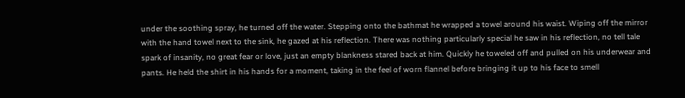under the soothing spray, he turned off the water. Stepping onto the bathmat he wrapped a towel around his waist. Wiping off the mirror with the hand towel next to the sink, he gazed at his reflection. There was nothing particularly special he saw in his reflection, no tell tale spark of insanity, no great fear or love, just an empty blankness stared back at him. Quickly he toweled off and pulled on his underwear and pants. He held the shirt in his hands for a moment, taking in the feel of worn flannel before bringing it up to his face to smell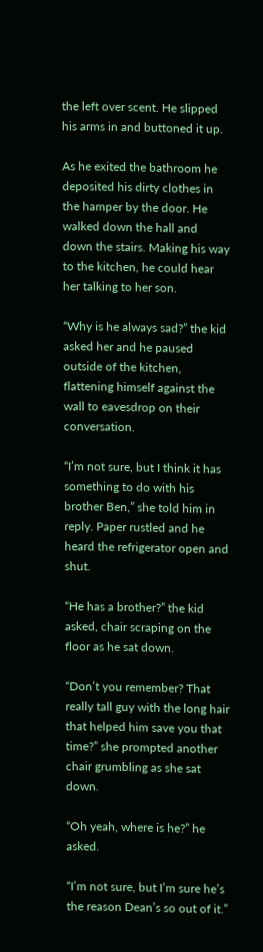the left over scent. He slipped his arms in and buttoned it up.

As he exited the bathroom he deposited his dirty clothes in the hamper by the door. He walked down the hall and down the stairs. Making his way to the kitchen, he could hear her talking to her son.

“Why is he always sad?” the kid asked her and he paused outside of the kitchen, flattening himself against the wall to eavesdrop on their conversation.

“I’m not sure, but I think it has something to do with his brother Ben,” she told him in reply. Paper rustled and he heard the refrigerator open and shut.

“He has a brother?” the kid asked, chair scraping on the floor as he sat down.

“Don’t you remember? That really tall guy with the long hair that helped him save you that time?” she prompted another chair grumbling as she sat down.

“Oh yeah, where is he?” he asked.

“I’m not sure, but I’m sure he’s the reason Dean’s so out of it.”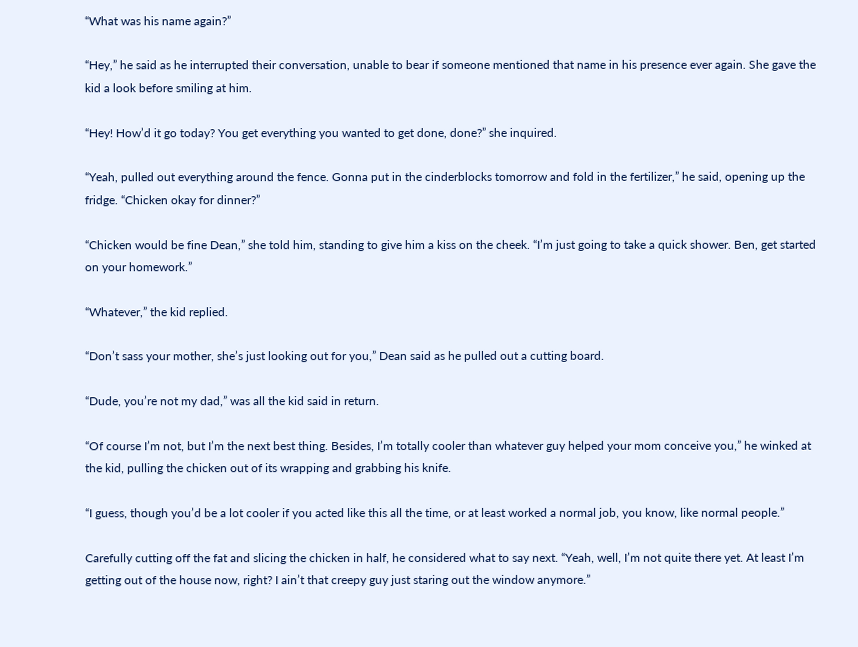“What was his name again?”

“Hey,” he said as he interrupted their conversation, unable to bear if someone mentioned that name in his presence ever again. She gave the kid a look before smiling at him.

“Hey! How’d it go today? You get everything you wanted to get done, done?” she inquired.

“Yeah, pulled out everything around the fence. Gonna put in the cinderblocks tomorrow and fold in the fertilizer,” he said, opening up the fridge. “Chicken okay for dinner?”

“Chicken would be fine Dean,” she told him, standing to give him a kiss on the cheek. “I’m just going to take a quick shower. Ben, get started on your homework.”

“Whatever,” the kid replied.

“Don’t sass your mother, she’s just looking out for you,” Dean said as he pulled out a cutting board.

“Dude, you’re not my dad,” was all the kid said in return.

“Of course I’m not, but I’m the next best thing. Besides, I’m totally cooler than whatever guy helped your mom conceive you,” he winked at the kid, pulling the chicken out of its wrapping and grabbing his knife.

“I guess, though you’d be a lot cooler if you acted like this all the time, or at least worked a normal job, you know, like normal people.”

Carefully cutting off the fat and slicing the chicken in half, he considered what to say next. “Yeah, well, I’m not quite there yet. At least I’m getting out of the house now, right? I ain’t that creepy guy just staring out the window anymore.”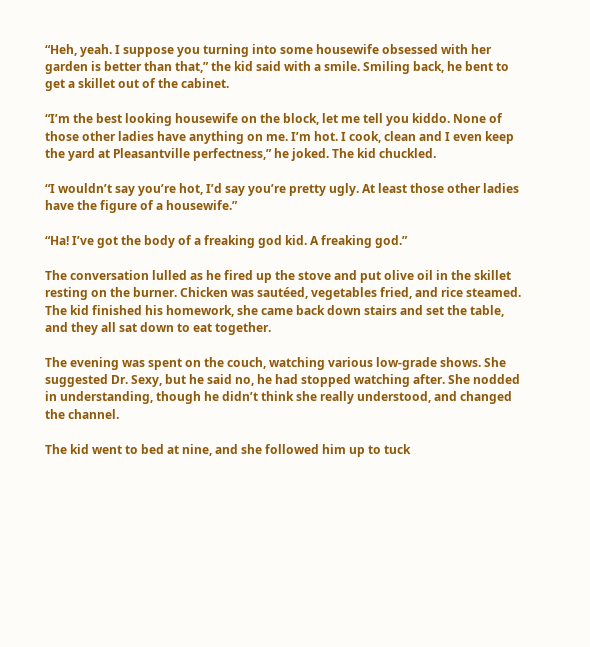“Heh, yeah. I suppose you turning into some housewife obsessed with her garden is better than that,” the kid said with a smile. Smiling back, he bent to get a skillet out of the cabinet.

“I’m the best looking housewife on the block, let me tell you kiddo. None of those other ladies have anything on me. I’m hot. I cook, clean and I even keep the yard at Pleasantville perfectness,” he joked. The kid chuckled.

“I wouldn’t say you’re hot, I’d say you’re pretty ugly. At least those other ladies have the figure of a housewife.”

“Ha! I’ve got the body of a freaking god kid. A freaking god.”

The conversation lulled as he fired up the stove and put olive oil in the skillet resting on the burner. Chicken was sautéed, vegetables fried, and rice steamed. The kid finished his homework, she came back down stairs and set the table, and they all sat down to eat together.

The evening was spent on the couch, watching various low-grade shows. She suggested Dr. Sexy, but he said no, he had stopped watching after. She nodded in understanding, though he didn’t think she really understood, and changed the channel.

The kid went to bed at nine, and she followed him up to tuck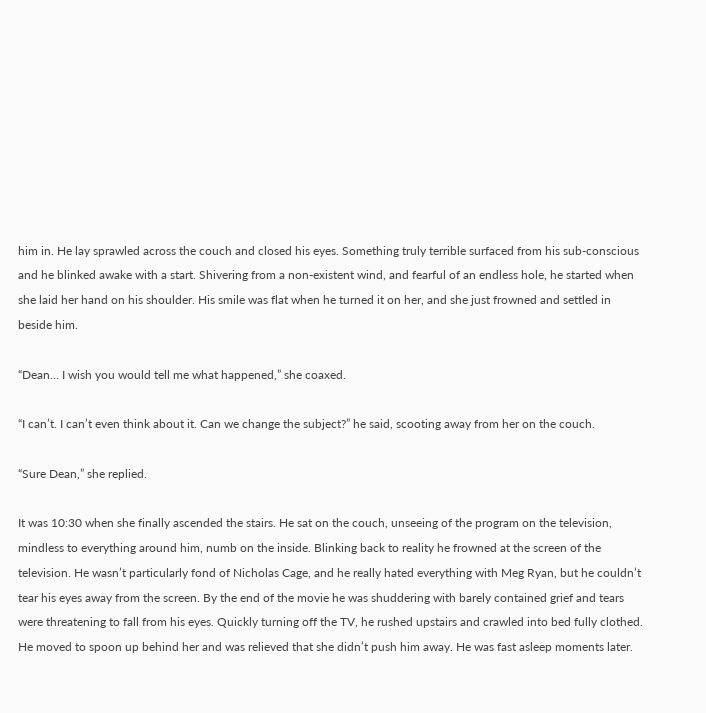him in. He lay sprawled across the couch and closed his eyes. Something truly terrible surfaced from his sub-conscious and he blinked awake with a start. Shivering from a non-existent wind, and fearful of an endless hole, he started when she laid her hand on his shoulder. His smile was flat when he turned it on her, and she just frowned and settled in beside him.

“Dean… I wish you would tell me what happened,” she coaxed.

“I can’t. I can’t even think about it. Can we change the subject?” he said, scooting away from her on the couch.

“Sure Dean,” she replied.

It was 10:30 when she finally ascended the stairs. He sat on the couch, unseeing of the program on the television, mindless to everything around him, numb on the inside. Blinking back to reality he frowned at the screen of the television. He wasn’t particularly fond of Nicholas Cage, and he really hated everything with Meg Ryan, but he couldn’t tear his eyes away from the screen. By the end of the movie he was shuddering with barely contained grief and tears were threatening to fall from his eyes. Quickly turning off the TV, he rushed upstairs and crawled into bed fully clothed. He moved to spoon up behind her and was relieved that she didn’t push him away. He was fast asleep moments later.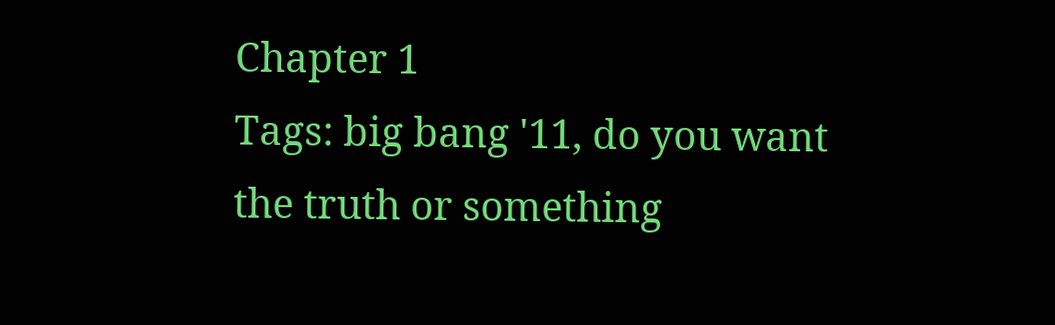Chapter 1
Tags: big bang '11, do you want the truth or something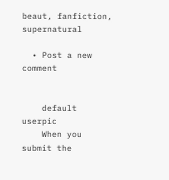beaut, fanfiction, supernatural

  • Post a new comment


    default userpic
    When you submit the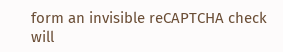form an invisible reCAPTCHA check will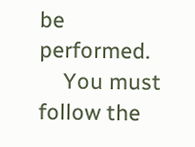be performed.
    You must follow the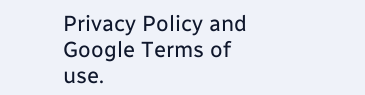Privacy Policy and Google Terms of use.